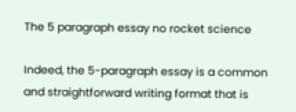The 5 paragraph essay no rocket science

Indeed, the 5-paragraph essay is a common and straightforward writing format that is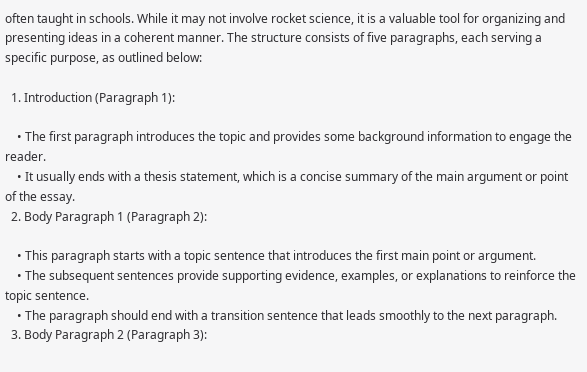often taught in schools. While it may not involve rocket science, it is a valuable tool for organizing and presenting ideas in a coherent manner. The structure consists of five paragraphs, each serving a specific purpose, as outlined below:

  1. Introduction (Paragraph 1):

    • The first paragraph introduces the topic and provides some background information to engage the reader.
    • It usually ends with a thesis statement, which is a concise summary of the main argument or point of the essay.
  2. Body Paragraph 1 (Paragraph 2):

    • This paragraph starts with a topic sentence that introduces the first main point or argument.
    • The subsequent sentences provide supporting evidence, examples, or explanations to reinforce the topic sentence.
    • The paragraph should end with a transition sentence that leads smoothly to the next paragraph.
  3. Body Paragraph 2 (Paragraph 3):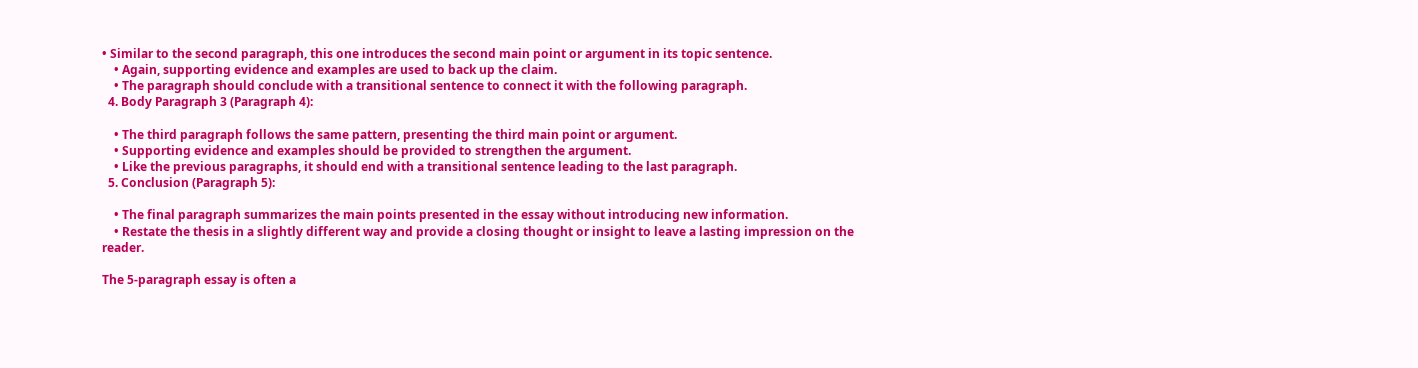• Similar to the second paragraph, this one introduces the second main point or argument in its topic sentence.
    • Again, supporting evidence and examples are used to back up the claim.
    • The paragraph should conclude with a transitional sentence to connect it with the following paragraph.
  4. Body Paragraph 3 (Paragraph 4):

    • The third paragraph follows the same pattern, presenting the third main point or argument.
    • Supporting evidence and examples should be provided to strengthen the argument.
    • Like the previous paragraphs, it should end with a transitional sentence leading to the last paragraph.
  5. Conclusion (Paragraph 5):

    • The final paragraph summarizes the main points presented in the essay without introducing new information.
    • Restate the thesis in a slightly different way and provide a closing thought or insight to leave a lasting impression on the reader.

The 5-paragraph essay is often a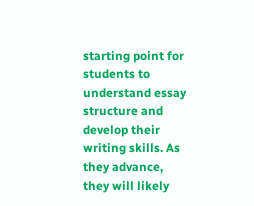starting point for students to understand essay structure and develop their writing skills. As they advance, they will likely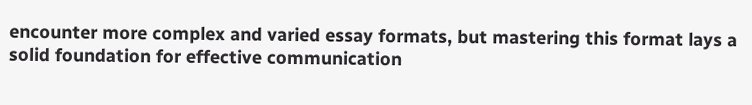encounter more complex and varied essay formats, but mastering this format lays a solid foundation for effective communication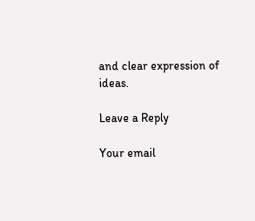and clear expression of ideas.

Leave a Reply

Your email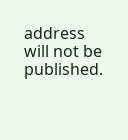address will not be published.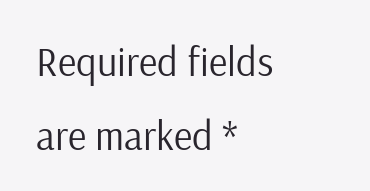Required fields are marked *